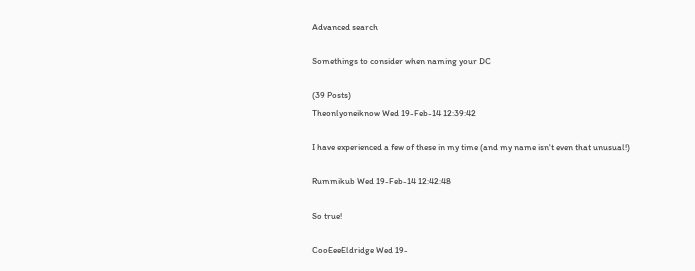Advanced search

Somethings to consider when naming your DC

(39 Posts)
Theonlyoneiknow Wed 19-Feb-14 12:39:42

I have experienced a few of these in my time (and my name isn't even that unusual!)

Rummikub Wed 19-Feb-14 12:42:48

So true!

CooEeeEldridge Wed 19-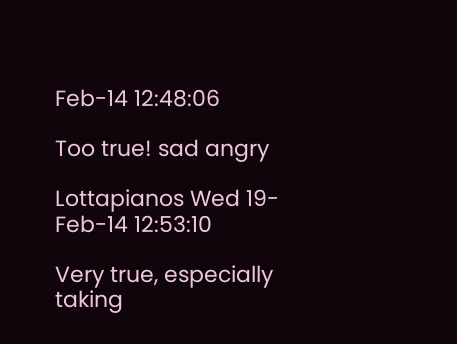Feb-14 12:48:06

Too true! sad angry

Lottapianos Wed 19-Feb-14 12:53:10

Very true, especially taking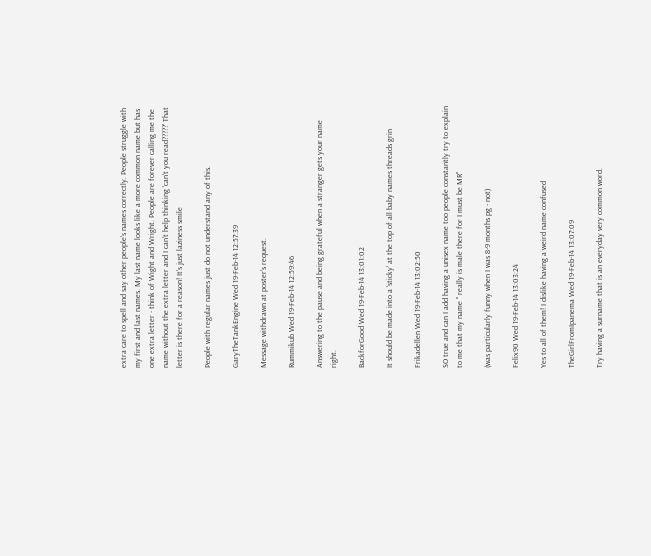extra care to spell and say other people's names correctly. People struggle with my first and last names. My last name looks like a more common name but has one extra letter - think of Wight and Wright. People are forever calling me the name without the extra letter and I can't help thinking 'can't you read?????' That letter is there for a reason! It's just laziness smile

People with regular names just do not understand any of this.

GaryTheTankEngine Wed 19-Feb-14 12:57:39

Message withdrawn at poster's request.

Rummikub Wed 19-Feb-14 12:59:46

Answering to the pause and being grateful when a stranger gets your name right.

BackforGood Wed 19-Feb-14 13:01:02

It should be made into a 'sticky' at the top of all baby names threads grin

Frikadellen Wed 19-Feb-14 13:02:50

SO true and can I add having a unisex name too people constantly try to explain to me that my name " really is male there for I must be MR"

(was particularly funny when I was 8-9 months pg - not)

Felix90 Wed 19-Feb-14 13:03:24

Yes to all of them! I dislike having a weird name confused

TheGirlFromIpanema Wed 19-Feb-14 13:07:09

Try having a surname that is an everyday very common word.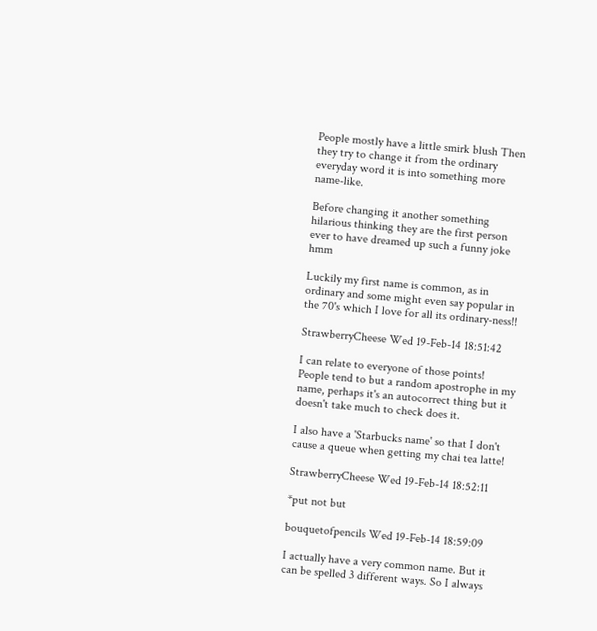People mostly have a little smirk blush Then they try to change it from the ordinary everyday word it is into something more name-like.

Before changing it another something hilarious thinking they are the first person ever to have dreamed up such a funny joke hmm

Luckily my first name is common, as in ordinary and some might even say popular in the 70's which I love for all its ordinary-ness!!

StrawberryCheese Wed 19-Feb-14 18:51:42

I can relate to everyone of those points! People tend to but a random apostrophe in my name, perhaps it's an autocorrect thing but it doesn't take much to check does it.

I also have a 'Starbucks name' so that I don't cause a queue when getting my chai tea latte!

StrawberryCheese Wed 19-Feb-14 18:52:11

*put not but

bouquetofpencils Wed 19-Feb-14 18:59:09

I actually have a very common name. But it can be spelled 3 different ways. So I always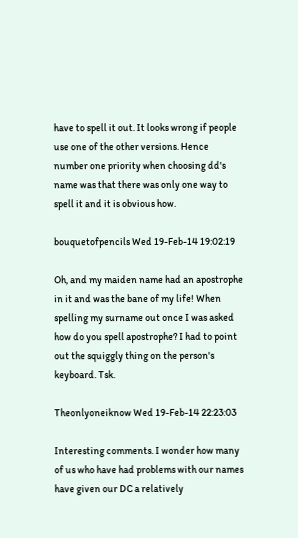have to spell it out. It looks wrong if people use one of the other versions. Hence number one priority when choosing dd's name was that there was only one way to spell it and it is obvious how.

bouquetofpencils Wed 19-Feb-14 19:02:19

Oh, and my maiden name had an apostrophe in it and was the bane of my life! When spelling my surname out once I was asked how do you spell apostrophe? I had to point out the squiggly thing on the person's keyboard. Tsk.

Theonlyoneiknow Wed 19-Feb-14 22:23:03

Interesting comments. I wonder how many of us who have had problems with our names have given our DC a relatively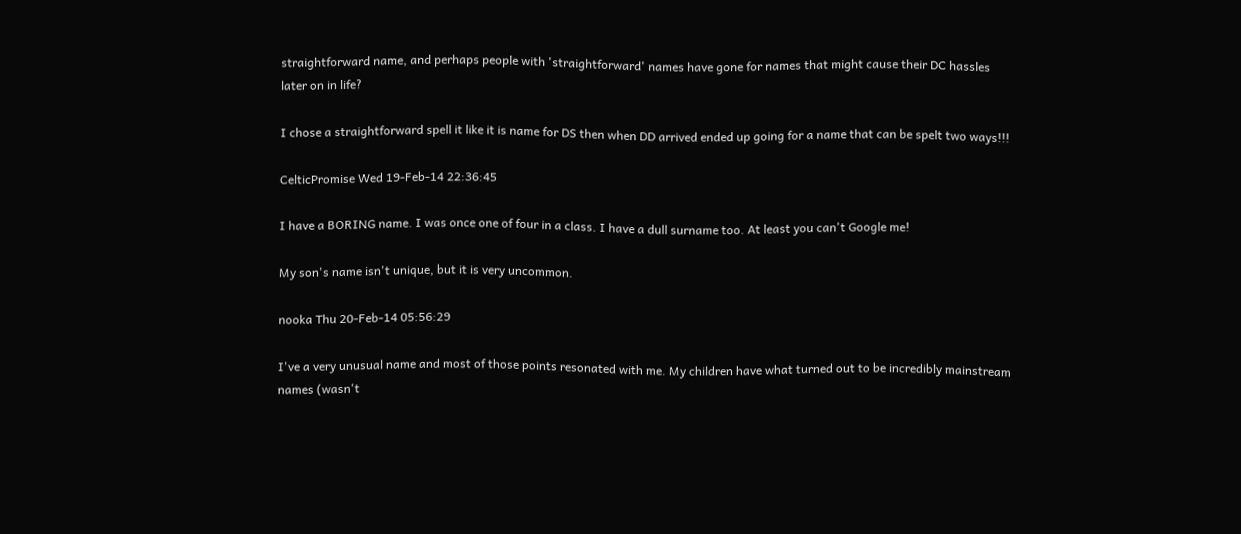straightforward name, and perhaps people with 'straightforward' names have gone for names that might cause their DC hassles later on in life?

I chose a straightforward spell it like it is name for DS then when DD arrived ended up going for a name that can be spelt two ways!!!

CelticPromise Wed 19-Feb-14 22:36:45

I have a BORING name. I was once one of four in a class. I have a dull surname too. At least you can't Google me!

My son's name isn't unique, but it is very uncommon.

nooka Thu 20-Feb-14 05:56:29

I've a very unusual name and most of those points resonated with me. My children have what turned out to be incredibly mainstream names (wasn't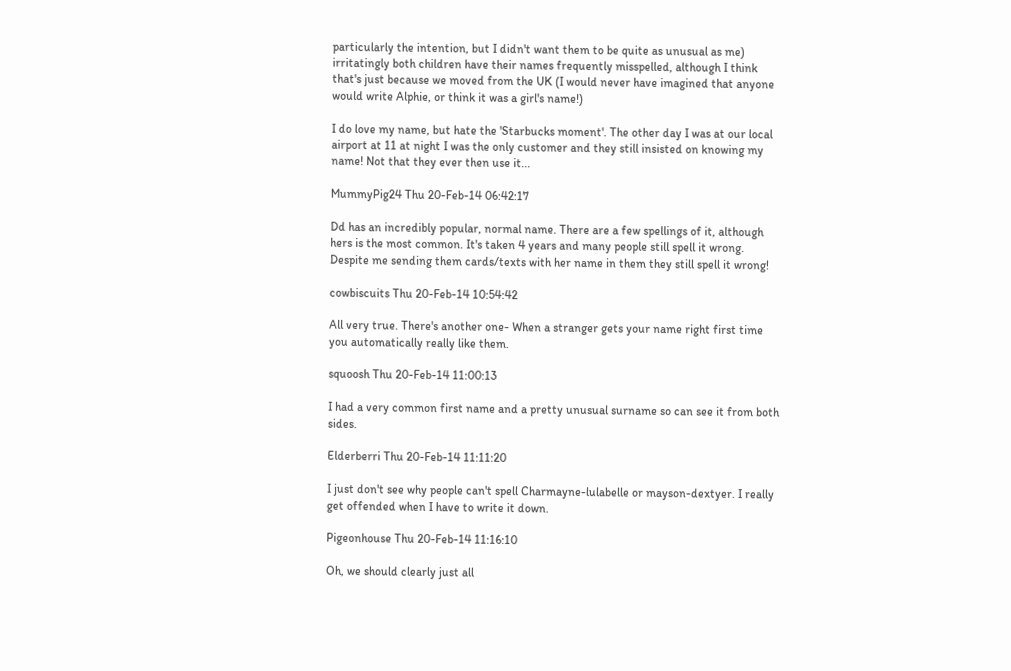particularly the intention, but I didn't want them to be quite as unusual as me) irritatingly both children have their names frequently misspelled, although I think that's just because we moved from the UK (I would never have imagined that anyone would write Alphie, or think it was a girl's name!)

I do love my name, but hate the 'Starbucks moment'. The other day I was at our local airport at 11 at night I was the only customer and they still insisted on knowing my name! Not that they ever then use it...

MummyPig24 Thu 20-Feb-14 06:42:17

Dd has an incredibly popular, normal name. There are a few spellings of it, although hers is the most common. It's taken 4 years and many people still spell it wrong. Despite me sending them cards/texts with her name in them they still spell it wrong!

cowbiscuits Thu 20-Feb-14 10:54:42

All very true. There's another one- When a stranger gets your name right first time you automatically really like them.

squoosh Thu 20-Feb-14 11:00:13

I had a very common first name and a pretty unusual surname so can see it from both sides.

Elderberri Thu 20-Feb-14 11:11:20

I just don't see why people can't spell Charmayne-lulabelle or mayson-dextyer. I really get offended when I have to write it down.

Pigeonhouse Thu 20-Feb-14 11:16:10

Oh, we should clearly just all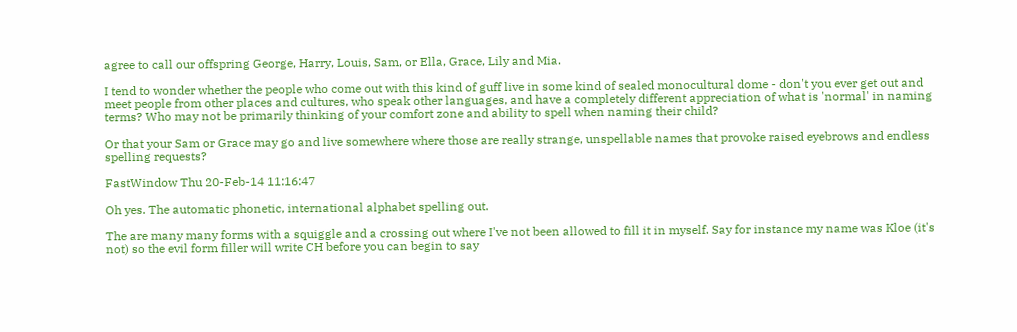agree to call our offspring George, Harry, Louis, Sam, or Ella, Grace, Lily and Mia.

I tend to wonder whether the people who come out with this kind of guff live in some kind of sealed monocultural dome - don't you ever get out and meet people from other places and cultures, who speak other languages, and have a completely different appreciation of what is 'normal' in naming terms? Who may not be primarily thinking of your comfort zone and ability to spell when naming their child?

Or that your Sam or Grace may go and live somewhere where those are really strange, unspellable names that provoke raised eyebrows and endless spelling requests?

FastWindow Thu 20-Feb-14 11:16:47

Oh yes. The automatic phonetic, international alphabet spelling out.

The are many many forms with a squiggle and a crossing out where I've not been allowed to fill it in myself. Say for instance my name was Kloe (it's not) so the evil form filler will write CH before you can begin to say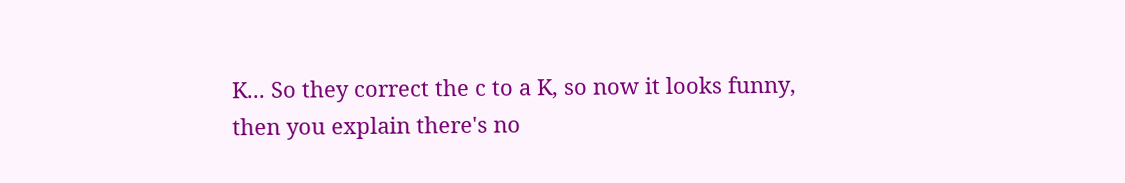K... So they correct the c to a K, so now it looks funny, then you explain there's no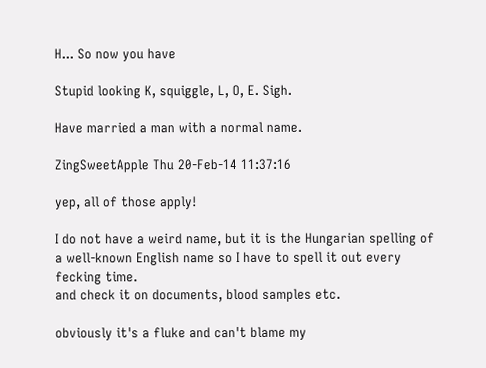H... So now you have

Stupid looking K, squiggle, L, O, E. Sigh.

Have married a man with a normal name.

ZingSweetApple Thu 20-Feb-14 11:37:16

yep, all of those apply!

I do not have a weird name, but it is the Hungarian spelling of a well-known English name so I have to spell it out every fecking time.
and check it on documents, blood samples etc.

obviously it's a fluke and can't blame my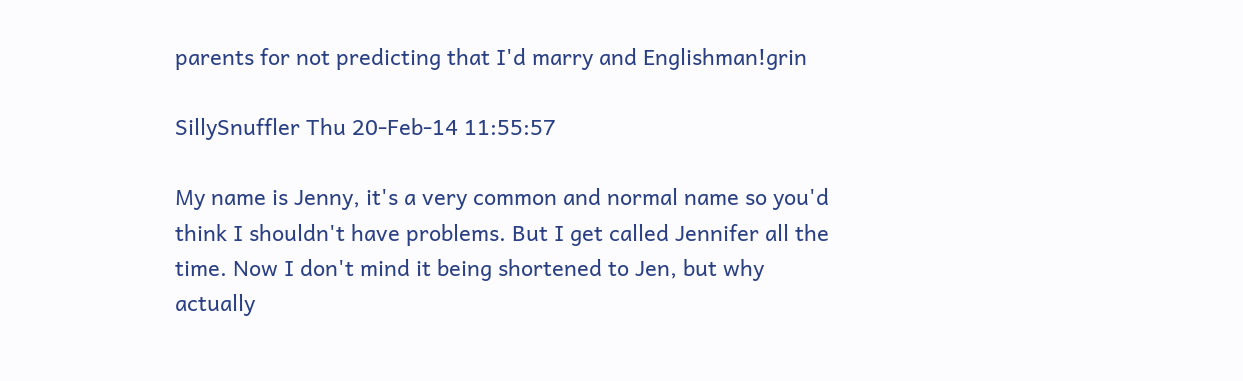parents for not predicting that I'd marry and Englishman!grin

SillySnuffler Thu 20-Feb-14 11:55:57

My name is Jenny, it's a very common and normal name so you'd think I shouldn't have problems. But I get called Jennifer all the time. Now I don't mind it being shortened to Jen, but why actually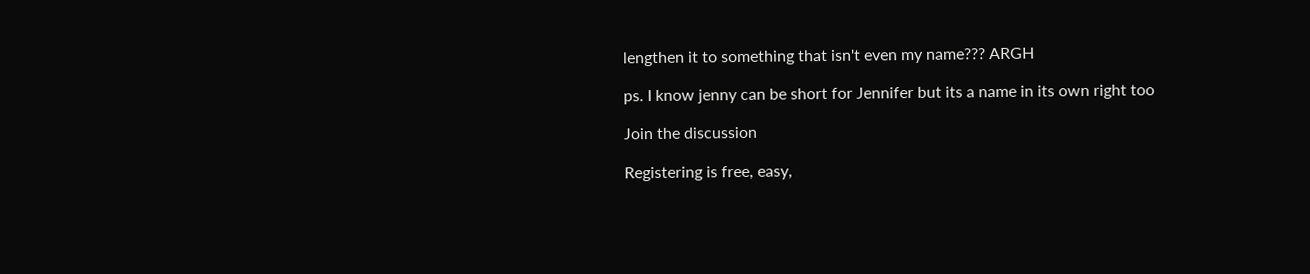lengthen it to something that isn't even my name??? ARGH

ps. I know jenny can be short for Jennifer but its a name in its own right too

Join the discussion

Registering is free, easy,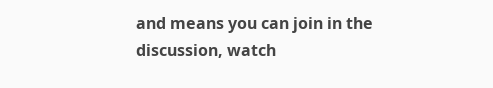and means you can join in the discussion, watch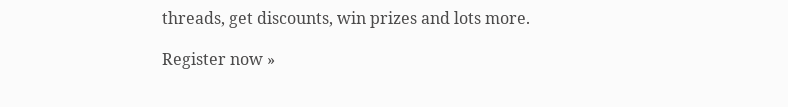threads, get discounts, win prizes and lots more.

Register now »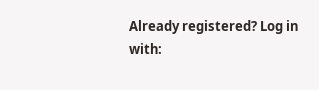Already registered? Log in with: